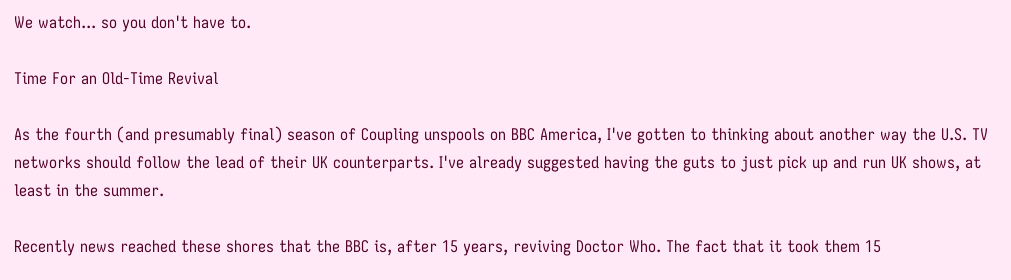We watch... so you don't have to.

Time For an Old-Time Revival

As the fourth (and presumably final) season of Coupling unspools on BBC America, I've gotten to thinking about another way the U.S. TV networks should follow the lead of their UK counterparts. I've already suggested having the guts to just pick up and run UK shows, at least in the summer.

Recently news reached these shores that the BBC is, after 15 years, reviving Doctor Who. The fact that it took them 15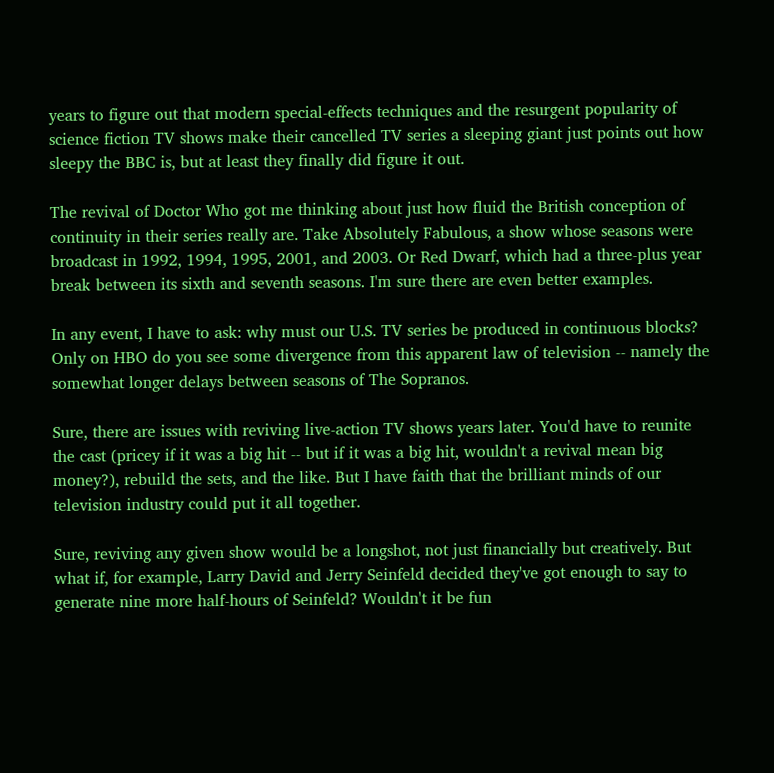years to figure out that modern special-effects techniques and the resurgent popularity of science fiction TV shows make their cancelled TV series a sleeping giant just points out how sleepy the BBC is, but at least they finally did figure it out.

The revival of Doctor Who got me thinking about just how fluid the British conception of continuity in their series really are. Take Absolutely Fabulous, a show whose seasons were broadcast in 1992, 1994, 1995, 2001, and 2003. Or Red Dwarf, which had a three-plus year break between its sixth and seventh seasons. I'm sure there are even better examples.

In any event, I have to ask: why must our U.S. TV series be produced in continuous blocks? Only on HBO do you see some divergence from this apparent law of television -- namely the somewhat longer delays between seasons of The Sopranos.

Sure, there are issues with reviving live-action TV shows years later. You'd have to reunite the cast (pricey if it was a big hit -- but if it was a big hit, wouldn't a revival mean big money?), rebuild the sets, and the like. But I have faith that the brilliant minds of our television industry could put it all together.

Sure, reviving any given show would be a longshot, not just financially but creatively. But what if, for example, Larry David and Jerry Seinfeld decided they've got enough to say to generate nine more half-hours of Seinfeld? Wouldn't it be fun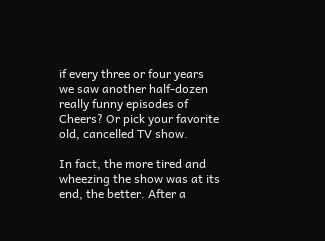if every three or four years we saw another half-dozen really funny episodes of Cheers? Or pick your favorite old, cancelled TV show.

In fact, the more tired and wheezing the show was at its end, the better. After a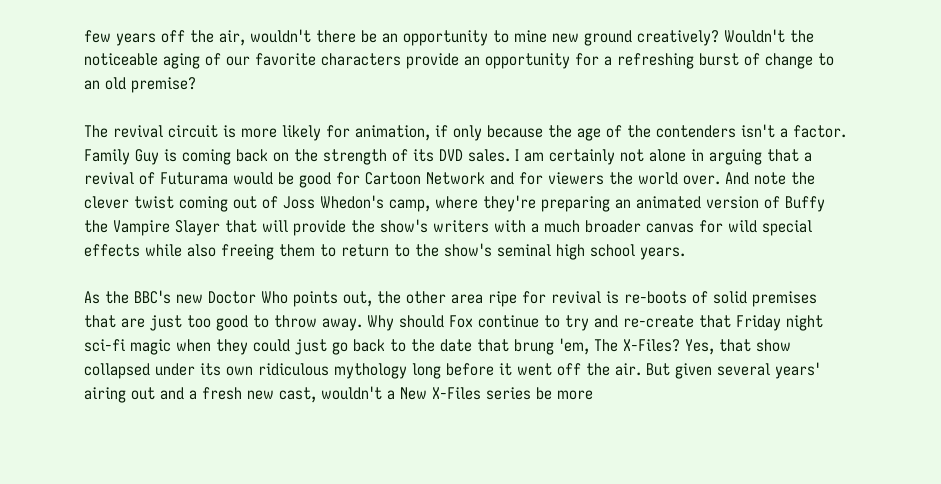few years off the air, wouldn't there be an opportunity to mine new ground creatively? Wouldn't the noticeable aging of our favorite characters provide an opportunity for a refreshing burst of change to an old premise?

The revival circuit is more likely for animation, if only because the age of the contenders isn't a factor. Family Guy is coming back on the strength of its DVD sales. I am certainly not alone in arguing that a revival of Futurama would be good for Cartoon Network and for viewers the world over. And note the clever twist coming out of Joss Whedon's camp, where they're preparing an animated version of Buffy the Vampire Slayer that will provide the show's writers with a much broader canvas for wild special effects while also freeing them to return to the show's seminal high school years.

As the BBC's new Doctor Who points out, the other area ripe for revival is re-boots of solid premises that are just too good to throw away. Why should Fox continue to try and re-create that Friday night sci-fi magic when they could just go back to the date that brung 'em, The X-Files? Yes, that show collapsed under its own ridiculous mythology long before it went off the air. But given several years' airing out and a fresh new cast, wouldn't a New X-Files series be more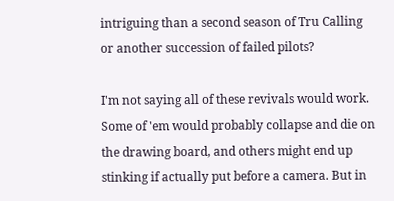intriguing than a second season of Tru Calling or another succession of failed pilots?

I'm not saying all of these revivals would work. Some of 'em would probably collapse and die on the drawing board, and others might end up stinking if actually put before a camera. But in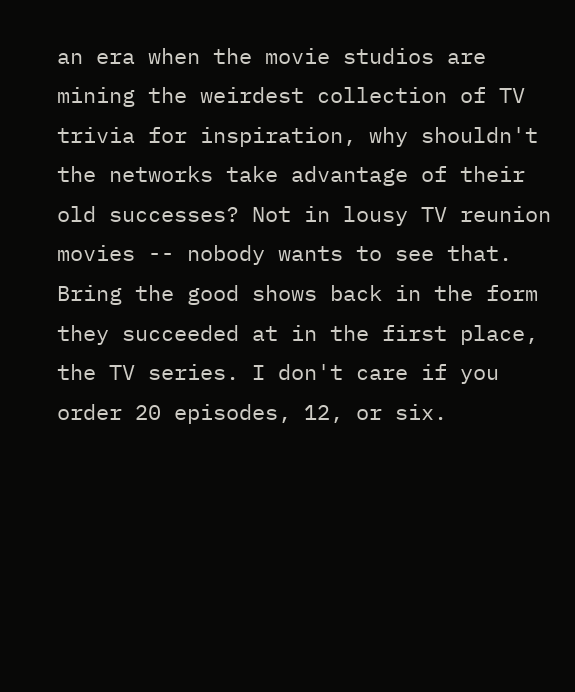an era when the movie studios are mining the weirdest collection of TV trivia for inspiration, why shouldn't the networks take advantage of their old successes? Not in lousy TV reunion movies -- nobody wants to see that. Bring the good shows back in the form they succeeded at in the first place, the TV series. I don't care if you order 20 episodes, 12, or six.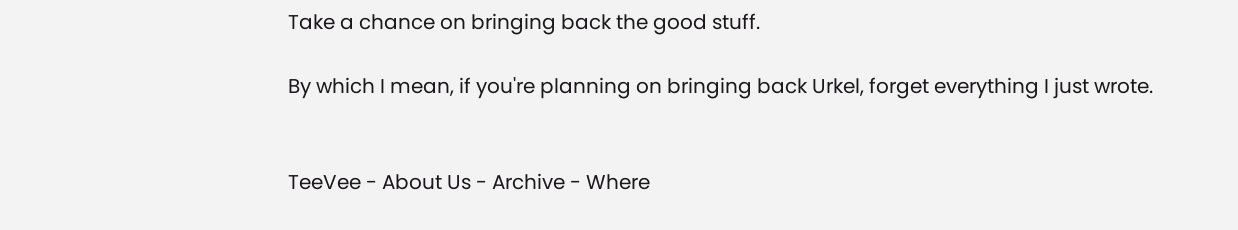Take a chance on bringing back the good stuff.

By which I mean, if you're planning on bringing back Urkel, forget everything I just wrote.


TeeVee - About Us - Archive - Where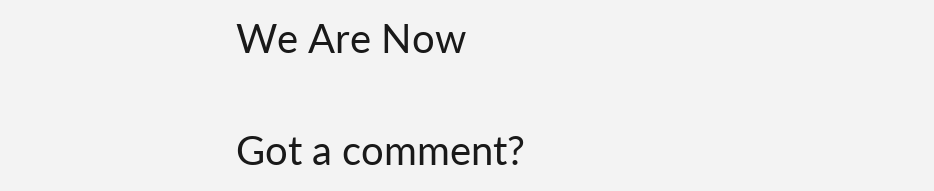We Are Now

Got a comment?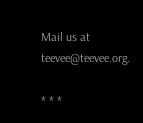Mail us at teevee@teevee.org.

* * *